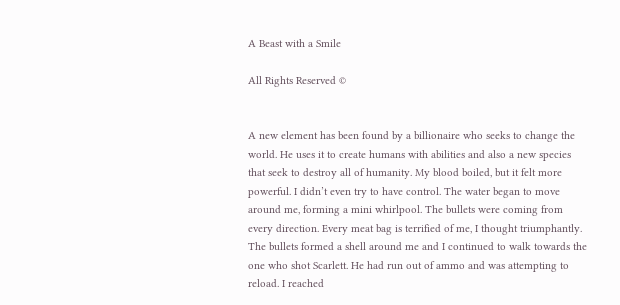A Beast with a Smile

All Rights Reserved ©


A new element has been found by a billionaire who seeks to change the world. He uses it to create humans with abilities and also a new species that seek to destroy all of humanity. My blood boiled, but it felt more powerful. I didn’t even try to have control. The water began to move around me, forming a mini whirlpool. The bullets were coming from every direction. Every meat bag is terrified of me, I thought triumphantly. The bullets formed a shell around me and I continued to walk towards the one who shot Scarlett. He had run out of ammo and was attempting to reload. I reached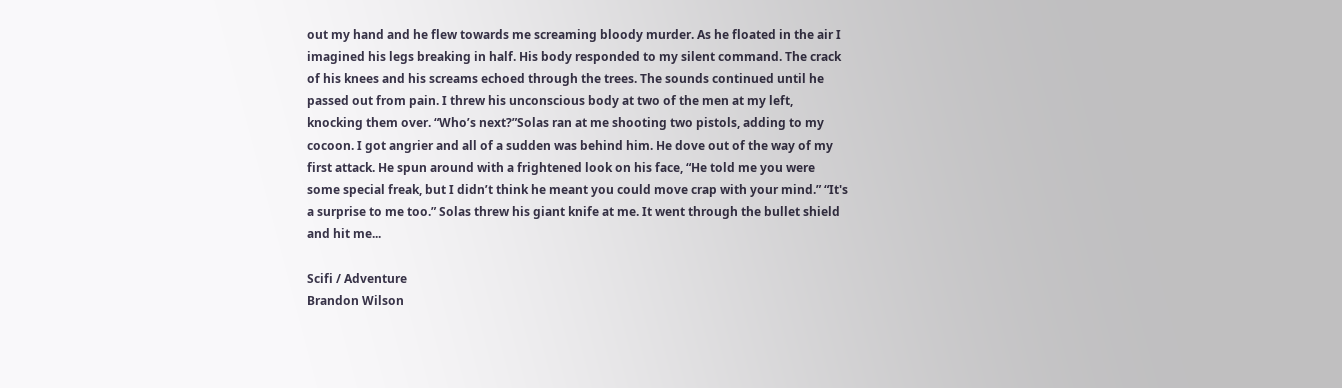out my hand and he flew towards me screaming bloody murder. As he floated in the air I imagined his legs breaking in half. His body responded to my silent command. The crack of his knees and his screams echoed through the trees. The sounds continued until he passed out from pain. I threw his unconscious body at two of the men at my left, knocking them over. “Who’s next?”Solas ran at me shooting two pistols, adding to my cocoon. I got angrier and all of a sudden was behind him. He dove out of the way of my first attack. He spun around with a frightened look on his face, “He told me you were some special freak, but I didn’t think he meant you could move crap with your mind.” “It's a surprise to me too.” Solas threw his giant knife at me. It went through the bullet shield and hit me...

Scifi / Adventure
Brandon Wilson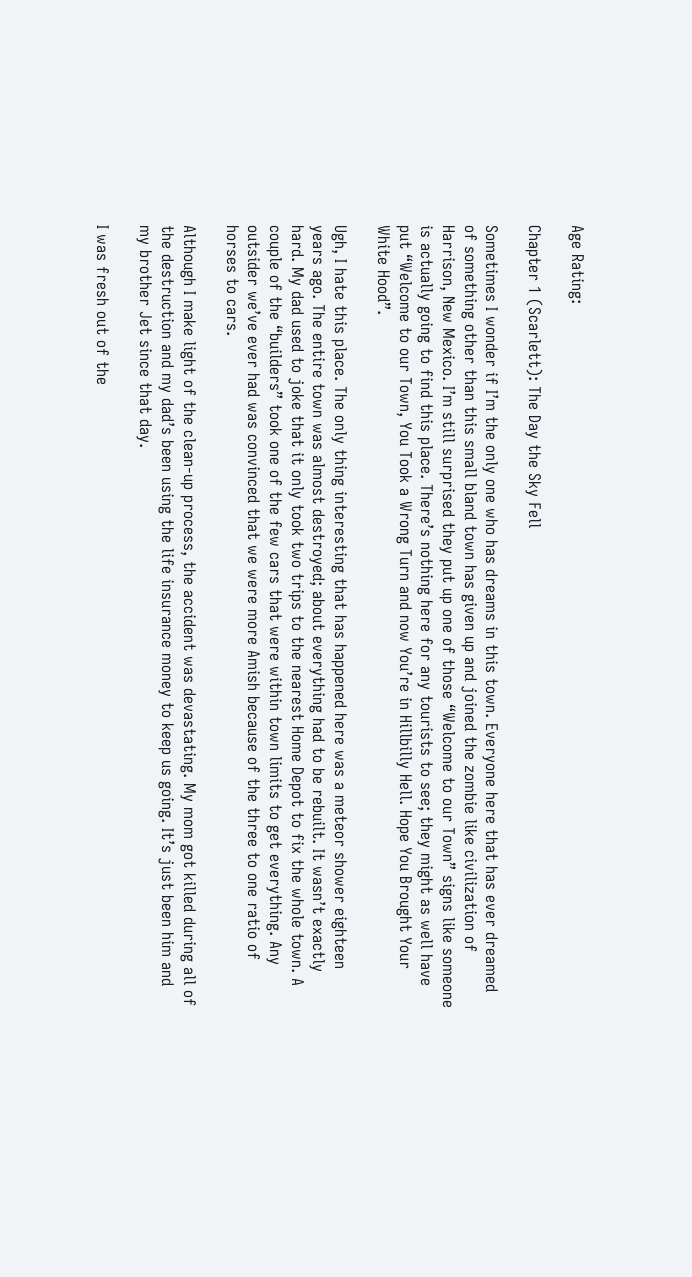Age Rating:

Chapter 1 (Scarlett): The Day the Sky Fell

Sometimes I wonder if I’m the only one who has dreams in this town. Everyone here that has ever dreamed of something other than this small bland town has given up and joined the zombie like civilization of Harrison, New Mexico. I’m still surprised they put up one of those “Welcome to our Town” signs like someone is actually going to find this place. There’s nothing here for any tourists to see; they might as well have put “Welcome to our Town, You Took a Wrong Turn and now You’re in Hillbilly Hell. Hope You Brought Your White Hood”.

Ugh, I hate this place. The only thing interesting that has happened here was a meteor shower eighteen years ago. The entire town was almost destroyed; about everything had to be rebuilt. It wasn’t exactly hard. My dad used to joke that it only took two trips to the nearest Home Depot to fix the whole town. A couple of the “builders” took one of the few cars that were within town limits to get everything. Any outsider we’ve ever had was convinced that we were more Amish because of the three to one ratio of horses to cars.

Although I make light of the clean-up process, the accident was devastating. My mom got killed during all of the destruction and my dad’s been using the life insurance money to keep us going. It’s just been him and my brother Jet since that day.

I was fresh out of the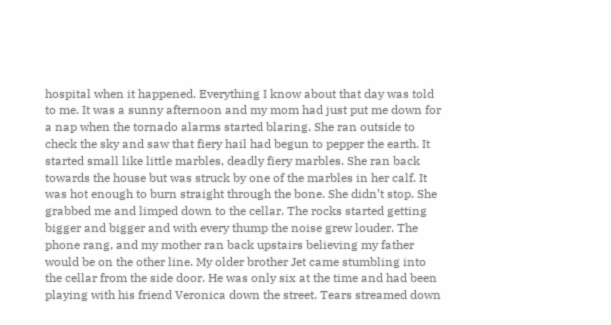hospital when it happened. Everything I know about that day was told to me. It was a sunny afternoon and my mom had just put me down for a nap when the tornado alarms started blaring. She ran outside to check the sky and saw that fiery hail had begun to pepper the earth. It started small like little marbles, deadly fiery marbles. She ran back towards the house but was struck by one of the marbles in her calf. It was hot enough to burn straight through the bone. She didn’t stop. She grabbed me and limped down to the cellar. The rocks started getting bigger and bigger and with every thump the noise grew louder. The phone rang, and my mother ran back upstairs believing my father would be on the other line. My older brother Jet came stumbling into the cellar from the side door. He was only six at the time and had been playing with his friend Veronica down the street. Tears streamed down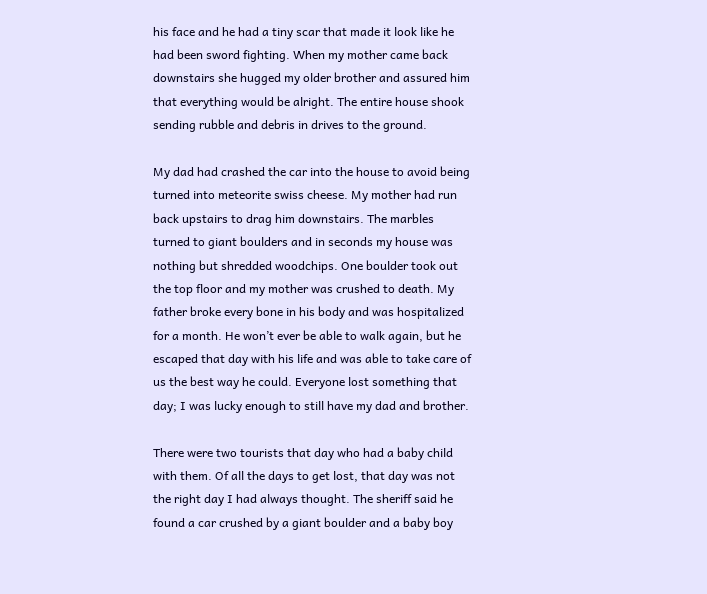his face and he had a tiny scar that made it look like he had been sword fighting. When my mother came back downstairs she hugged my older brother and assured him that everything would be alright. The entire house shook sending rubble and debris in drives to the ground.

My dad had crashed the car into the house to avoid being turned into meteorite swiss cheese. My mother had run back upstairs to drag him downstairs. The marbles turned to giant boulders and in seconds my house was nothing but shredded woodchips. One boulder took out the top floor and my mother was crushed to death. My father broke every bone in his body and was hospitalized for a month. He won’t ever be able to walk again, but he escaped that day with his life and was able to take care of us the best way he could. Everyone lost something that day; I was lucky enough to still have my dad and brother.

There were two tourists that day who had a baby child with them. Of all the days to get lost, that day was not the right day I had always thought. The sheriff said he found a car crushed by a giant boulder and a baby boy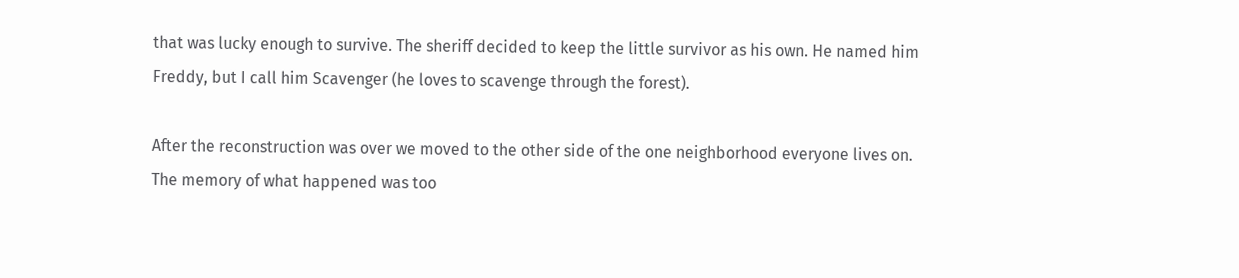that was lucky enough to survive. The sheriff decided to keep the little survivor as his own. He named him Freddy, but I call him Scavenger (he loves to scavenge through the forest).

After the reconstruction was over we moved to the other side of the one neighborhood everyone lives on. The memory of what happened was too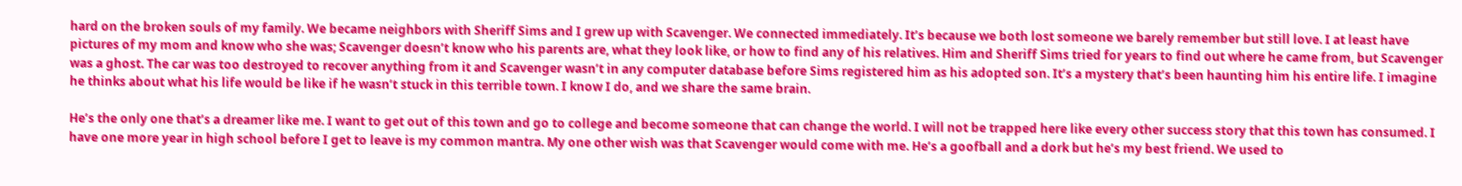hard on the broken souls of my family. We became neighbors with Sheriff Sims and I grew up with Scavenger. We connected immediately. It’s because we both lost someone we barely remember but still love. I at least have pictures of my mom and know who she was; Scavenger doesn’t know who his parents are, what they look like, or how to find any of his relatives. Him and Sheriff Sims tried for years to find out where he came from, but Scavenger was a ghost. The car was too destroyed to recover anything from it and Scavenger wasn’t in any computer database before Sims registered him as his adopted son. It’s a mystery that’s been haunting him his entire life. I imagine he thinks about what his life would be like if he wasn’t stuck in this terrible town. I know I do, and we share the same brain.

He’s the only one that’s a dreamer like me. I want to get out of this town and go to college and become someone that can change the world. I will not be trapped here like every other success story that this town has consumed. I have one more year in high school before I get to leave is my common mantra. My one other wish was that Scavenger would come with me. He’s a goofball and a dork but he’s my best friend. We used to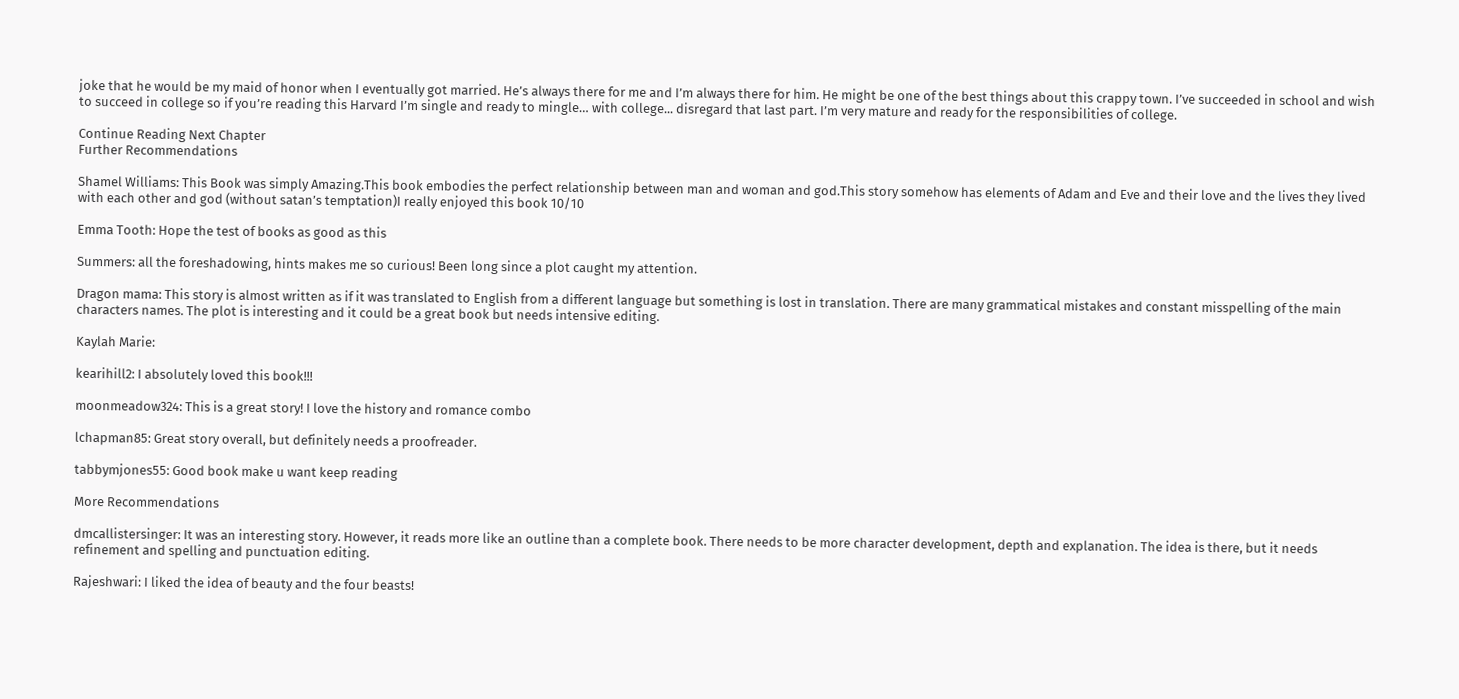joke that he would be my maid of honor when I eventually got married. He’s always there for me and I’m always there for him. He might be one of the best things about this crappy town. I’ve succeeded in school and wish to succeed in college so if you’re reading this Harvard I’m single and ready to mingle… with college... disregard that last part. I’m very mature and ready for the responsibilities of college.

Continue Reading Next Chapter
Further Recommendations

Shamel Williams: This Book was simply Amazing.This book embodies the perfect relationship between man and woman and god.This story somehow has elements of Adam and Eve and their love and the lives they lived with each other and god (without satan’s temptation)I really enjoyed this book 10/10

Emma Tooth: Hope the test of books as good as this

Summers: all the foreshadowing, hints makes me so curious! Been long since a plot caught my attention.

Dragon mama: This story is almost written as if it was translated to English from a different language but something is lost in translation. There are many grammatical mistakes and constant misspelling of the main characters names. The plot is interesting and it could be a great book but needs intensive editing.

Kaylah Marie:

kearihill2: I absolutely loved this book!!!

moonmeadow324: This is a great story! I love the history and romance combo

lchapman85: Great story overall, but definitely needs a proofreader.

tabbymjones55: Good book make u want keep reading

More Recommendations

dmcallistersinger: It was an interesting story. However, it reads more like an outline than a complete book. There needs to be more character development, depth and explanation. The idea is there, but it needs refinement and spelling and punctuation editing.

Rajeshwari: I liked the idea of beauty and the four beasts!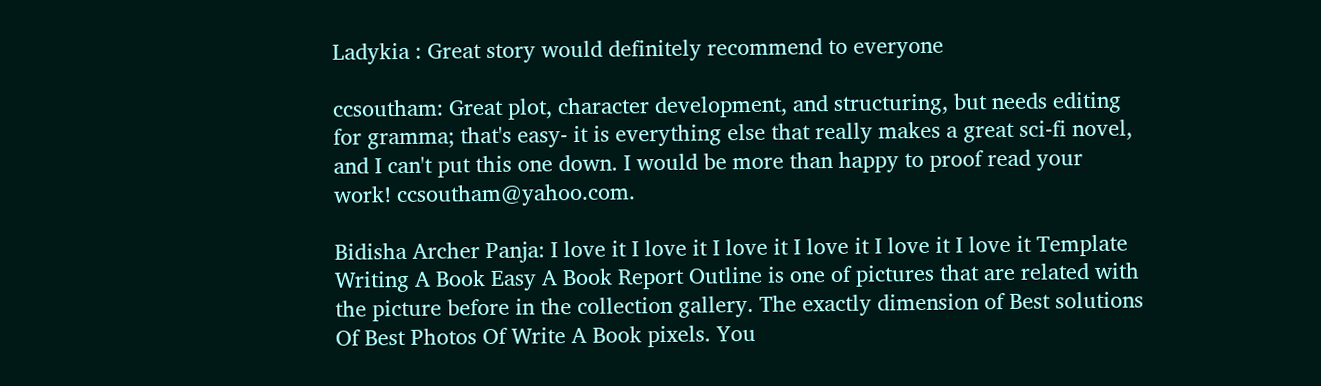Ladykia : Great story would definitely recommend to everyone

ccsoutham: Great plot, character development, and structuring, but needs editing for gramma; that's easy- it is everything else that really makes a great sci-fi novel, and I can't put this one down. I would be more than happy to proof read your work! ccsoutham@yahoo.com.

Bidisha Archer Panja: I love it I love it I love it I love it I love it I love it Template Writing A Book Easy A Book Report Outline is one of pictures that are related with the picture before in the collection gallery. The exactly dimension of Best solutions Of Best Photos Of Write A Book pixels. You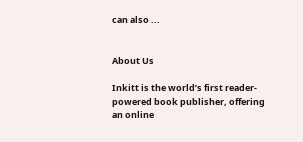can also ...


About Us

Inkitt is the world’s first reader-powered book publisher, offering an online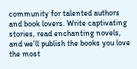community for talented authors and book lovers. Write captivating stories, read enchanting novels, and we’ll publish the books you love the most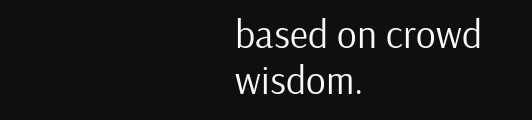based on crowd wisdom.